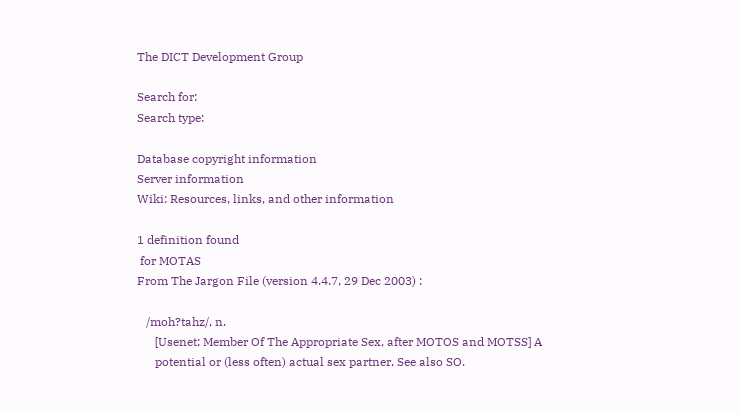The DICT Development Group

Search for:
Search type:

Database copyright information
Server information
Wiki: Resources, links, and other information

1 definition found
 for MOTAS
From The Jargon File (version 4.4.7, 29 Dec 2003) :

   /moh?tahz/, n.
      [Usenet: Member Of The Appropriate Sex, after MOTOS and MOTSS] A
      potential or (less often) actual sex partner. See also SO.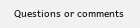Questions or comments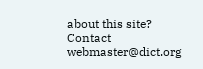about this site? Contact webmaster@dict.org